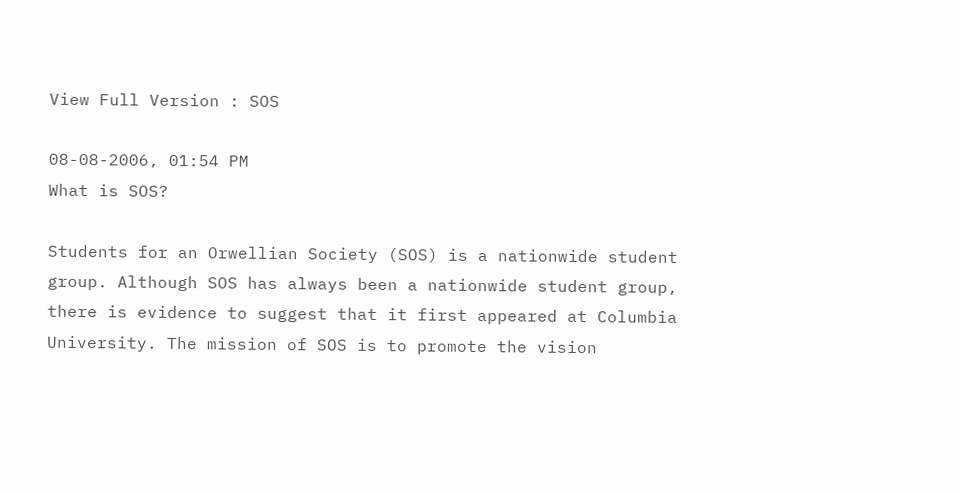View Full Version : SOS

08-08-2006, 01:54 PM
What is SOS?

Students for an Orwellian Society (SOS) is a nationwide student group. Although SOS has always been a nationwide student group, there is evidence to suggest that it first appeared at Columbia University. The mission of SOS is to promote the vision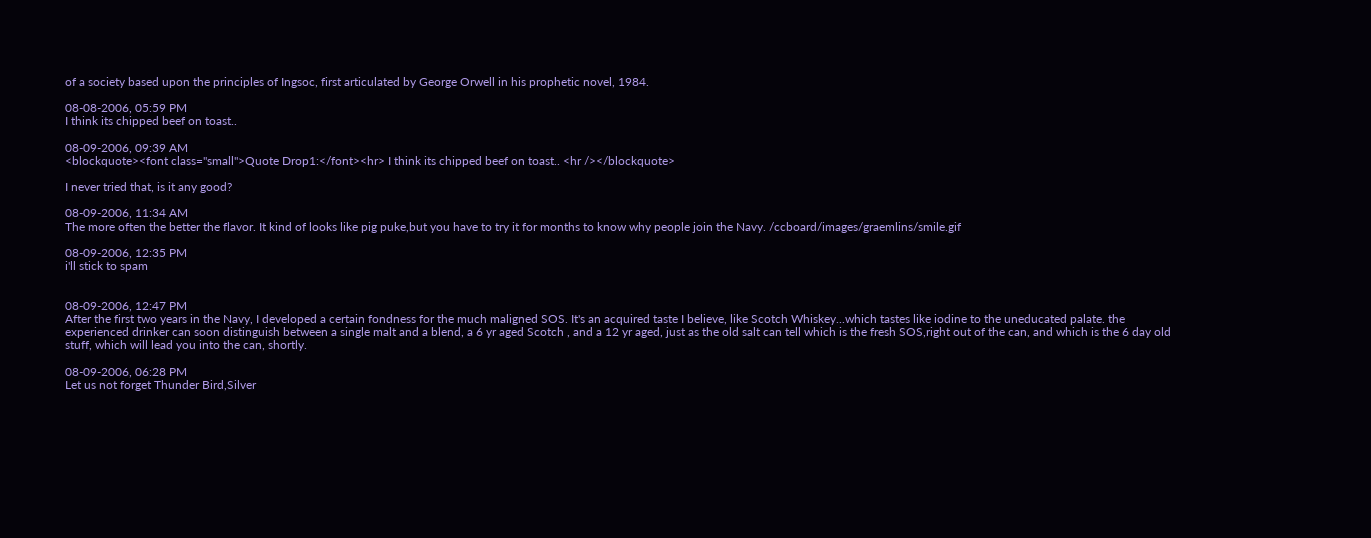of a society based upon the principles of Ingsoc, first articulated by George Orwell in his prophetic novel, 1984.

08-08-2006, 05:59 PM
I think its chipped beef on toast..

08-09-2006, 09:39 AM
<blockquote><font class="small">Quote Drop1:</font><hr> I think its chipped beef on toast.. <hr /></blockquote>

I never tried that, is it any good?

08-09-2006, 11:34 AM
The more often the better the flavor. It kind of looks like pig puke,but you have to try it for months to know why people join the Navy. /ccboard/images/graemlins/smile.gif

08-09-2006, 12:35 PM
i'll stick to spam


08-09-2006, 12:47 PM
After the first two years in the Navy, I developed a certain fondness for the much maligned SOS. It's an acquired taste I believe, like Scotch Whiskey...which tastes like iodine to the uneducated palate. the experienced drinker can soon distinguish between a single malt and a blend, a 6 yr aged Scotch , and a 12 yr aged, just as the old salt can tell which is the fresh SOS,right out of the can, and which is the 6 day old stuff, which will lead you into the can, shortly.

08-09-2006, 06:28 PM
Let us not forget Thunder Bird,Silver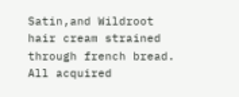Satin,and Wildroot hair cream strained through french bread. All acquired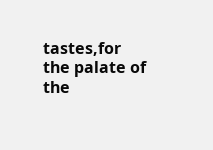tastes,for the palate of the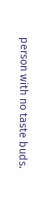person with no taste buds.